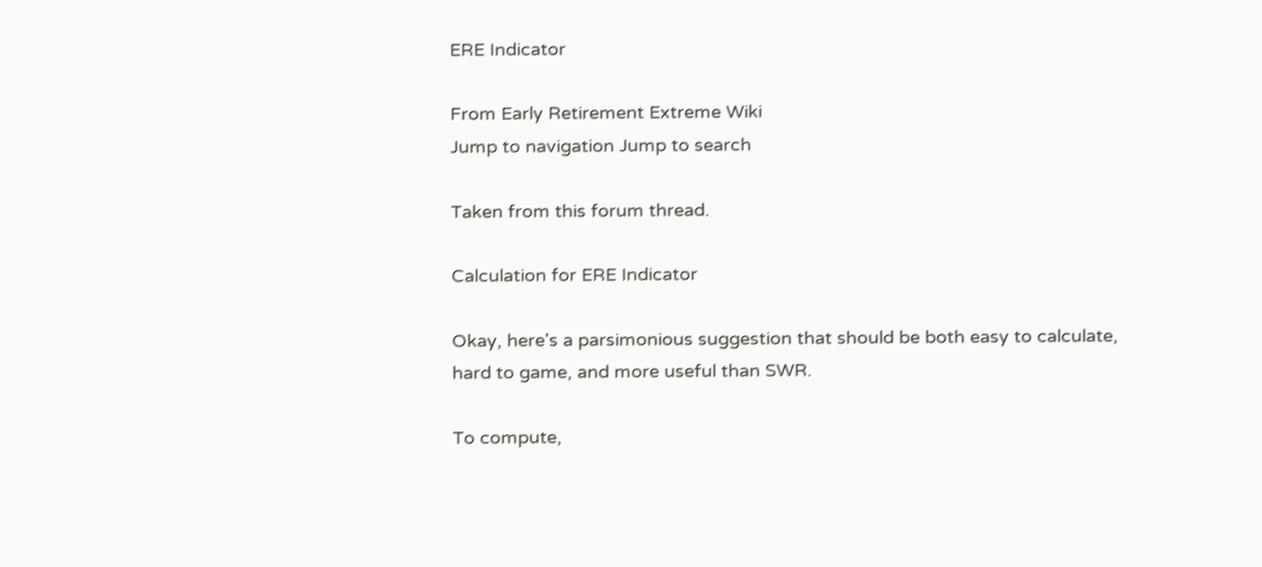ERE Indicator

From Early Retirement Extreme Wiki
Jump to navigation Jump to search

Taken from this forum thread.

Calculation for ERE Indicator

Okay, here's a parsimonious suggestion that should be both easy to calculate, hard to game, and more useful than SWR.

To compute,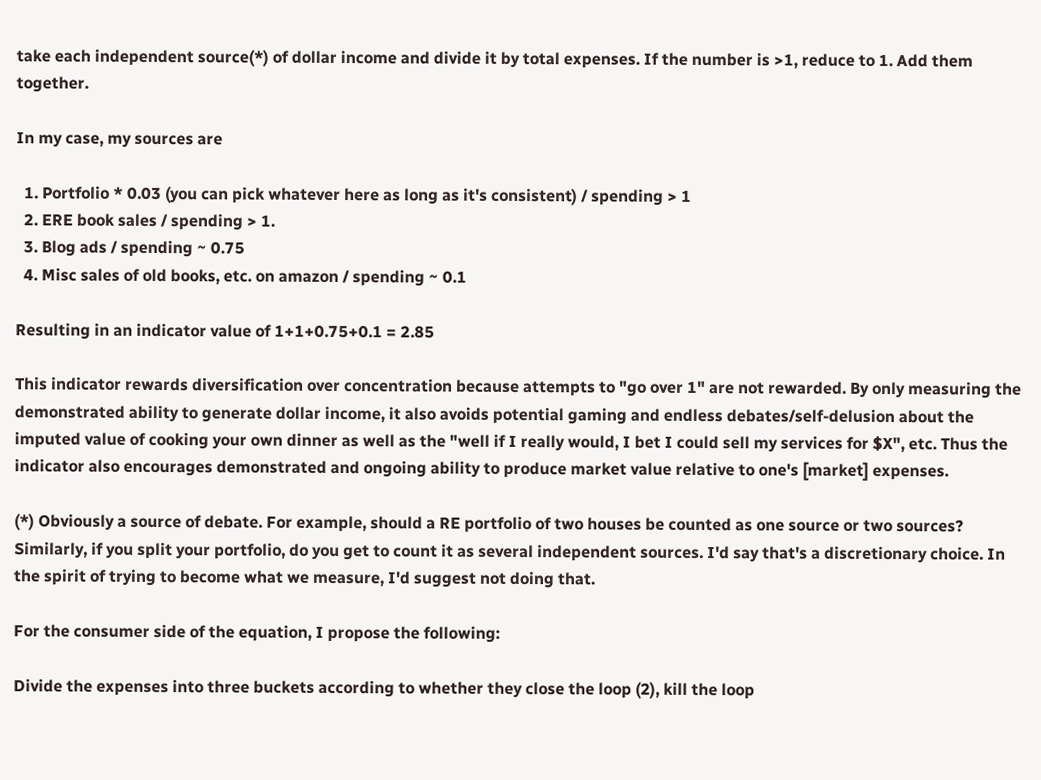take each independent source(*) of dollar income and divide it by total expenses. If the number is >1, reduce to 1. Add them together.

In my case, my sources are

  1. Portfolio * 0.03 (you can pick whatever here as long as it's consistent) / spending > 1
  2. ERE book sales / spending > 1.
  3. Blog ads / spending ~ 0.75
  4. Misc sales of old books, etc. on amazon / spending ~ 0.1

Resulting in an indicator value of 1+1+0.75+0.1 = 2.85

This indicator rewards diversification over concentration because attempts to "go over 1" are not rewarded. By only measuring the demonstrated ability to generate dollar income, it also avoids potential gaming and endless debates/self-delusion about the imputed value of cooking your own dinner as well as the "well if I really would, I bet I could sell my services for $X", etc. Thus the indicator also encourages demonstrated and ongoing ability to produce market value relative to one's [market] expenses.

(*) Obviously a source of debate. For example, should a RE portfolio of two houses be counted as one source or two sources? Similarly, if you split your portfolio, do you get to count it as several independent sources. I'd say that's a discretionary choice. In the spirit of trying to become what we measure, I'd suggest not doing that.

For the consumer side of the equation, I propose the following:

Divide the expenses into three buckets according to whether they close the loop (2), kill the loop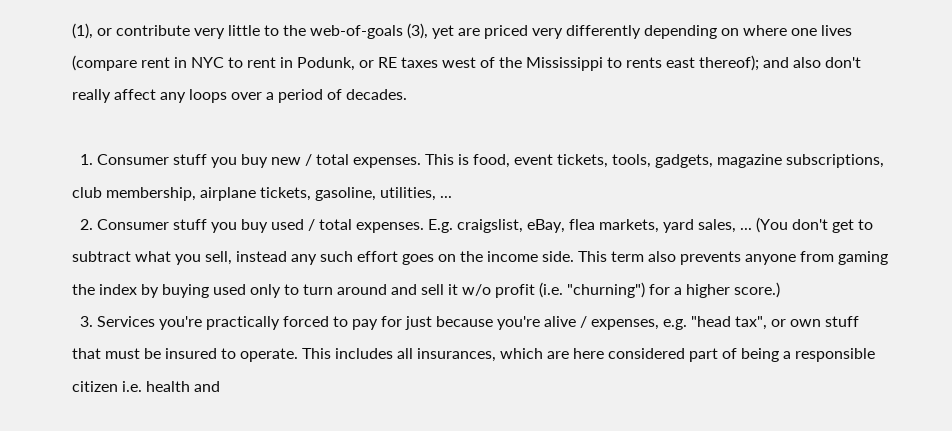(1), or contribute very little to the web-of-goals (3), yet are priced very differently depending on where one lives (compare rent in NYC to rent in Podunk, or RE taxes west of the Mississippi to rents east thereof); and also don't really affect any loops over a period of decades.

  1. Consumer stuff you buy new / total expenses. This is food, event tickets, tools, gadgets, magazine subscriptions, club membership, airplane tickets, gasoline, utilities, ...
  2. Consumer stuff you buy used / total expenses. E.g. craigslist, eBay, flea markets, yard sales, ... (You don't get to subtract what you sell, instead any such effort goes on the income side. This term also prevents anyone from gaming the index by buying used only to turn around and sell it w/o profit (i.e. "churning") for a higher score.)
  3. Services you're practically forced to pay for just because you're alive / expenses, e.g. "head tax", or own stuff that must be insured to operate. This includes all insurances, which are here considered part of being a responsible citizen i.e. health and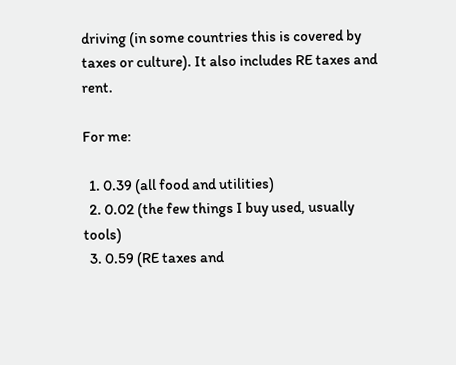driving (in some countries this is covered by taxes or culture). It also includes RE taxes and rent.

For me:

  1. 0.39 (all food and utilities)
  2. 0.02 (the few things I buy used, usually tools)
  3. 0.59 (RE taxes and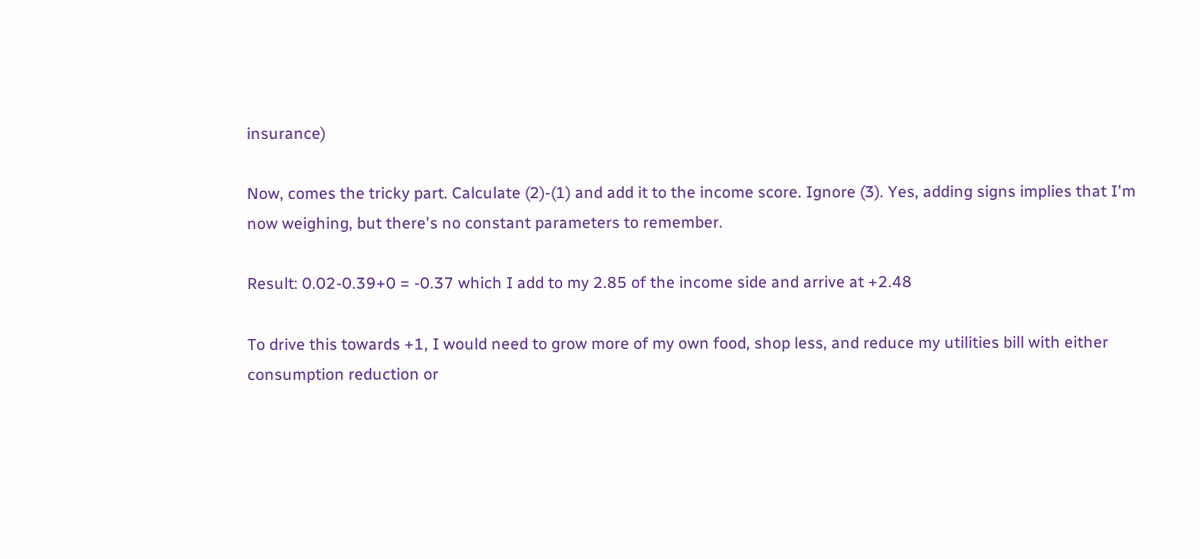insurance)

Now, comes the tricky part. Calculate (2)-(1) and add it to the income score. Ignore (3). Yes, adding signs implies that I'm now weighing, but there's no constant parameters to remember.

Result: 0.02-0.39+0 = -0.37 which I add to my 2.85 of the income side and arrive at +2.48

To drive this towards +1, I would need to grow more of my own food, shop less, and reduce my utilities bill with either consumption reduction or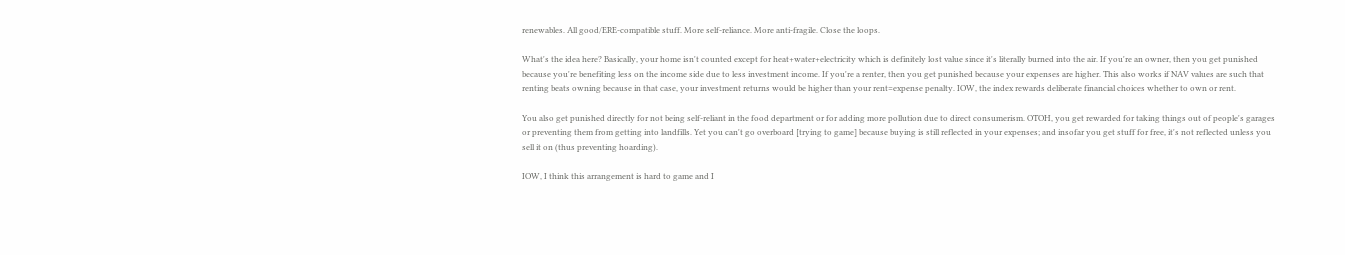renewables. All good/ERE-compatible stuff. More self-reliance. More anti-fragile. Close the loops.

What's the idea here? Basically, your home isn't counted except for heat+water+electricity which is definitely lost value since it's literally burned into the air. If you're an owner, then you get punished because you're benefiting less on the income side due to less investment income. If you're a renter, then you get punished because your expenses are higher. This also works if NAV values are such that renting beats owning because in that case, your investment returns would be higher than your rent=expense penalty. IOW, the index rewards deliberate financial choices whether to own or rent.

You also get punished directly for not being self-reliant in the food department or for adding more pollution due to direct consumerism. OTOH, you get rewarded for taking things out of people's garages or preventing them from getting into landfills. Yet you can't go overboard [trying to game] because buying is still reflected in your expenses; and insofar you get stuff for free, it's not reflected unless you sell it on (thus preventing hoarding).

IOW, I think this arrangement is hard to game and I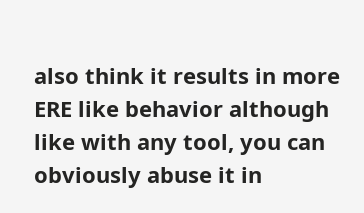also think it results in more ERE like behavior although like with any tool, you can obviously abuse it in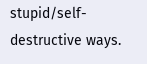stupid/self-destructive ways.